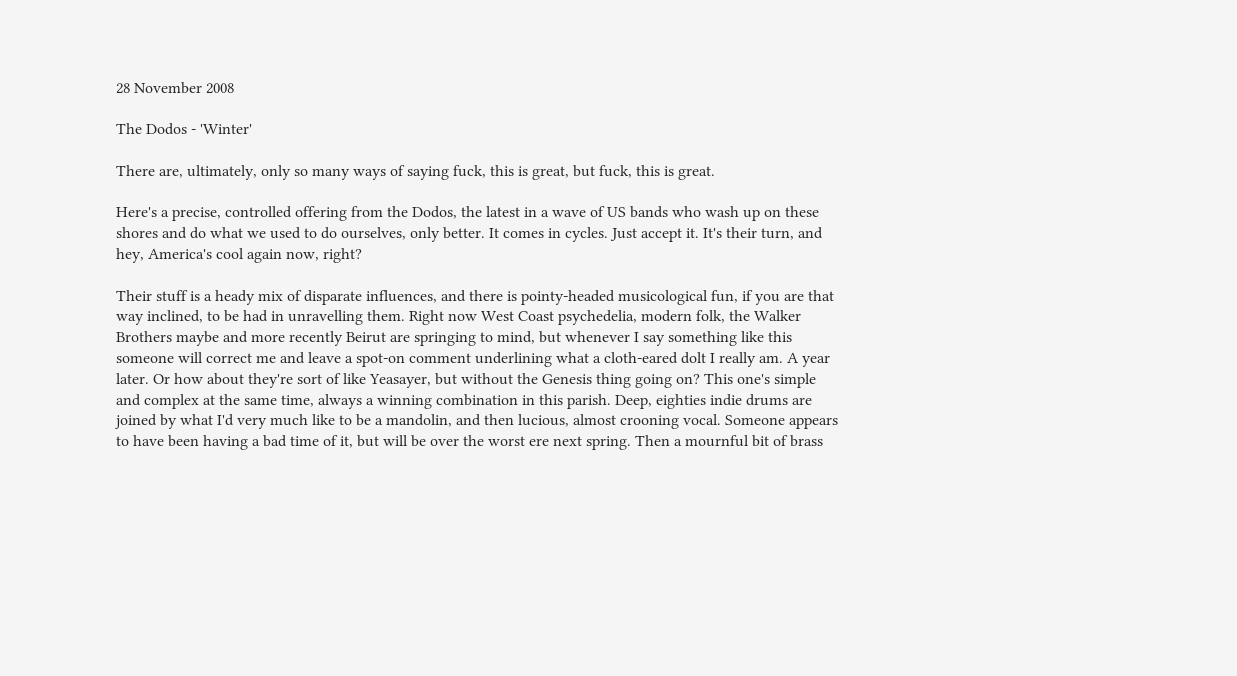28 November 2008

The Dodos - 'Winter'

There are, ultimately, only so many ways of saying fuck, this is great, but fuck, this is great.

Here's a precise, controlled offering from the Dodos, the latest in a wave of US bands who wash up on these shores and do what we used to do ourselves, only better. It comes in cycles. Just accept it. It's their turn, and hey, America's cool again now, right?

Their stuff is a heady mix of disparate influences, and there is pointy-headed musicological fun, if you are that way inclined, to be had in unravelling them. Right now West Coast psychedelia, modern folk, the Walker Brothers maybe and more recently Beirut are springing to mind, but whenever I say something like this someone will correct me and leave a spot-on comment underlining what a cloth-eared dolt I really am. A year later. Or how about they're sort of like Yeasayer, but without the Genesis thing going on? This one's simple and complex at the same time, always a winning combination in this parish. Deep, eighties indie drums are joined by what I'd very much like to be a mandolin, and then lucious, almost crooning vocal. Someone appears to have been having a bad time of it, but will be over the worst ere next spring. Then a mournful bit of brass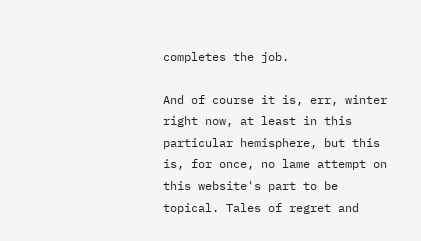completes the job.

And of course it is, err, winter right now, at least in this particular hemisphere, but this is, for once, no lame attempt on this website's part to be topical. Tales of regret and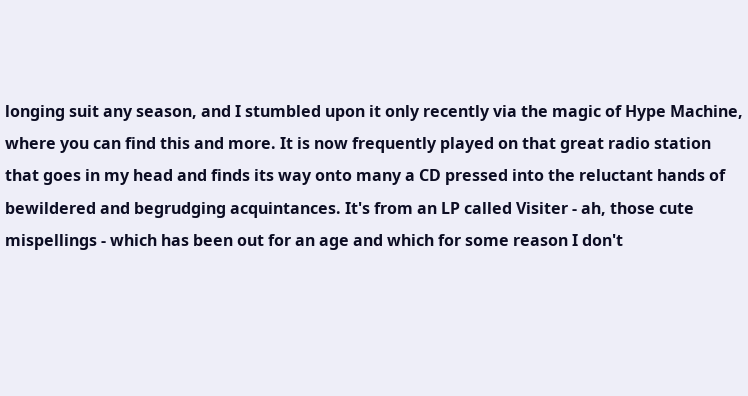longing suit any season, and I stumbled upon it only recently via the magic of Hype Machine, where you can find this and more. It is now frequently played on that great radio station that goes in my head and finds its way onto many a CD pressed into the reluctant hands of bewildered and begrudging acquintances. It's from an LP called Visiter - ah, those cute mispellings - which has been out for an age and which for some reason I don't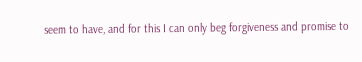seem to have, and for this I can only beg forgiveness and promise to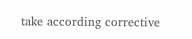take according corrective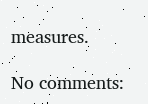measures.

No comments: